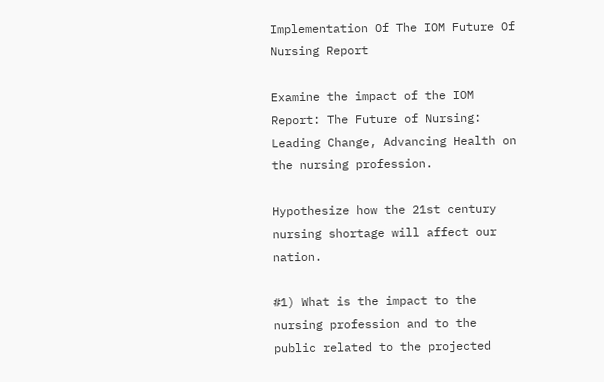Implementation Of The IOM Future Of Nursing Report

Examine the impact of the IOM Report: The Future of Nursing: Leading Change, Advancing Health on the nursing profession.

Hypothesize how the 21st century nursing shortage will affect our nation.

#1) What is the impact to the nursing profession and to the public related to the projected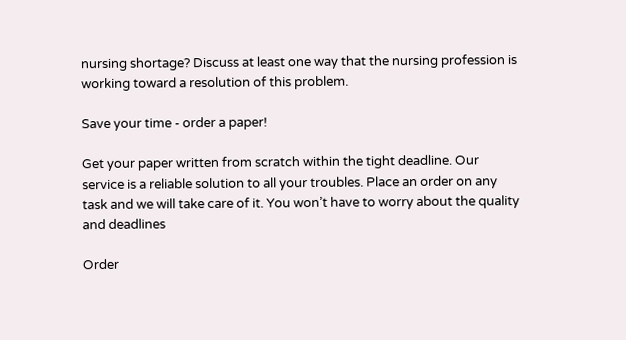nursing shortage? Discuss at least one way that the nursing profession is working toward a resolution of this problem.

Save your time - order a paper!

Get your paper written from scratch within the tight deadline. Our service is a reliable solution to all your troubles. Place an order on any task and we will take care of it. You won’t have to worry about the quality and deadlines

Order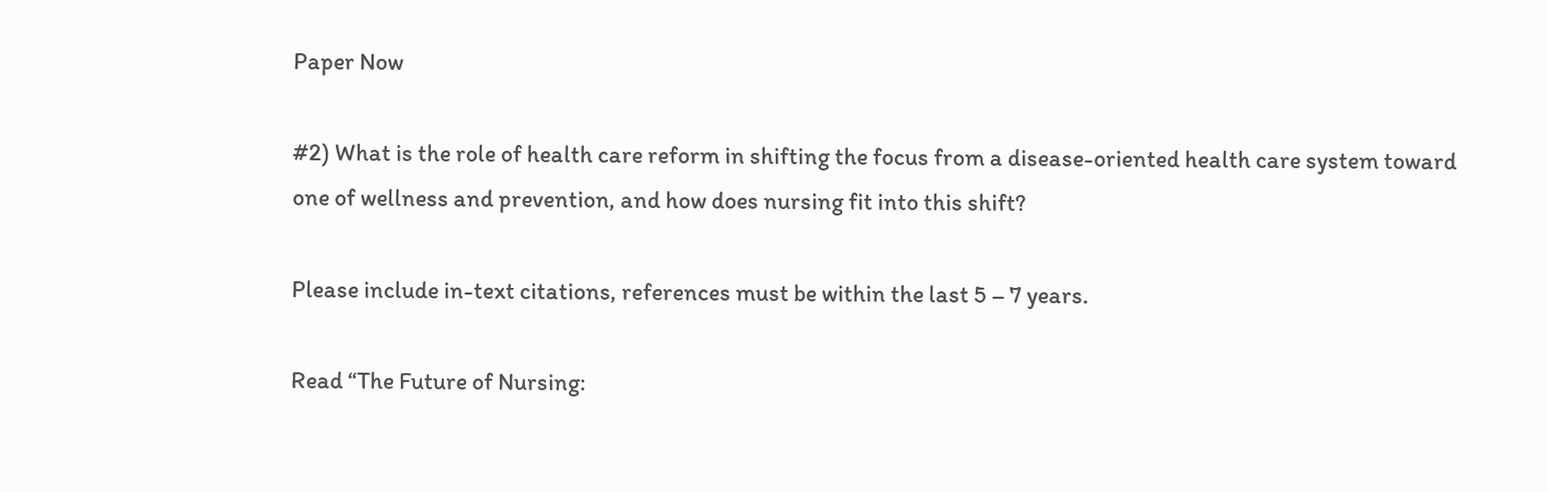Paper Now

#2) What is the role of health care reform in shifting the focus from a disease-oriented health care system toward one of wellness and prevention, and how does nursing fit into this shift?

Please include in-text citations, references must be within the last 5 – 7 years.

Read “The Future of Nursing: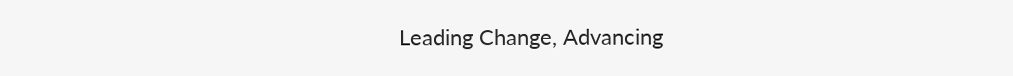Leading Change, Advancing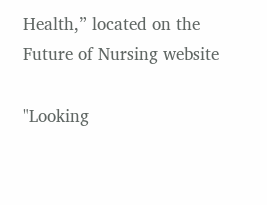Health,” located on the Future of Nursing website

"Looking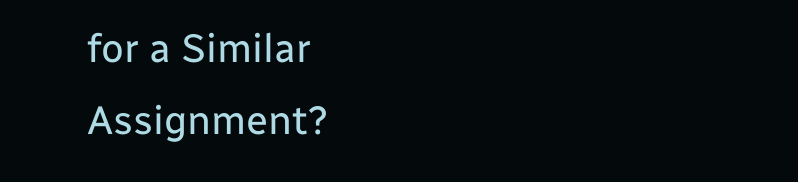for a Similar Assignment?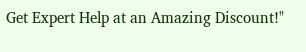Get Expert Help at an Amazing Discount!"